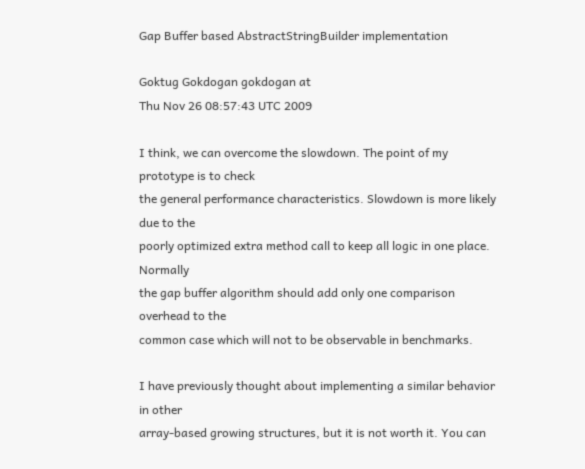Gap Buffer based AbstractStringBuilder implementation

Goktug Gokdogan gokdogan at
Thu Nov 26 08:57:43 UTC 2009

I think, we can overcome the slowdown. The point of my prototype is to check
the general performance characteristics. Slowdown is more likely due to the
poorly optimized extra method call to keep all logic in one place. Normally
the gap buffer algorithm should add only one comparison overhead to the
common case which will not to be observable in benchmarks.

I have previously thought about implementing a similar behavior in other
array-based growing structures, but it is not worth it. You can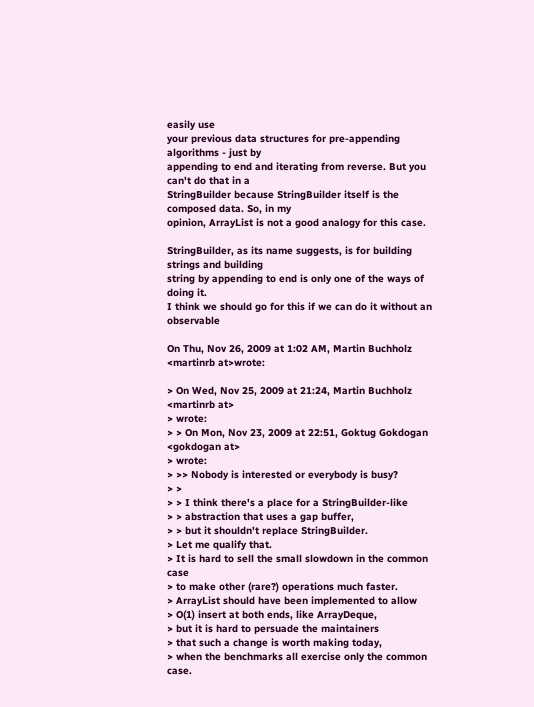easily use
your previous data structures for pre-appending algorithms - just by
appending to end and iterating from reverse. But you can't do that in a
StringBuilder because StringBuilder itself is the composed data. So, in my
opinion, ArrayList is not a good analogy for this case.

StringBuilder, as its name suggests, is for building strings and building
string by appending to end is only one of the ways of doing it.
I think we should go for this if we can do it without an observable

On Thu, Nov 26, 2009 at 1:02 AM, Martin Buchholz <martinrb at>wrote:

> On Wed, Nov 25, 2009 at 21:24, Martin Buchholz <martinrb at>
> wrote:
> > On Mon, Nov 23, 2009 at 22:51, Goktug Gokdogan <gokdogan at>
> wrote:
> >> Nobody is interested or everybody is busy?
> >
> > I think there's a place for a StringBuilder-like
> > abstraction that uses a gap buffer,
> > but it shouldn't replace StringBuilder.
> Let me qualify that.
> It is hard to sell the small slowdown in the common case
> to make other (rare?) operations much faster.
> ArrayList should have been implemented to allow
> O(1) insert at both ends, like ArrayDeque,
> but it is hard to persuade the maintainers
> that such a change is worth making today,
> when the benchmarks all exercise only the common case.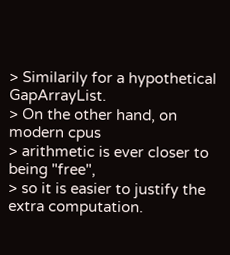> Similarily for a hypothetical GapArrayList.
> On the other hand, on modern cpus
> arithmetic is ever closer to being "free",
> so it is easier to justify the extra computation.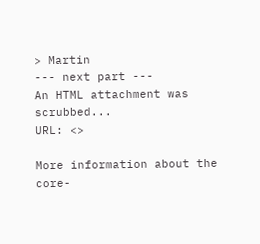> Martin
--- next part ---
An HTML attachment was scrubbed...
URL: <>

More information about the core-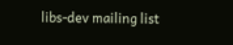libs-dev mailing list